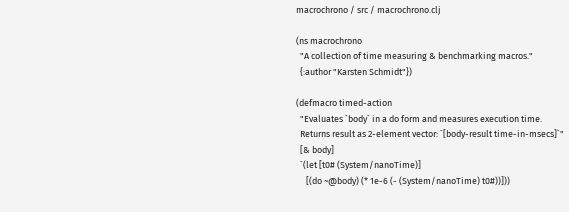macrochrono / src / macrochrono.clj

(ns macrochrono
  "A collection of time measuring & benchmarking macros."
  {:author "Karsten Schmidt"})

(defmacro timed-action
  "Evaluates `body` in a do form and measures execution time.
  Returns result as 2-element vector: `[body-result time-in-msecs]`"
  [& body]
  `(let [t0# (System/nanoTime)]
     [(do ~@body) (* 1e-6 (- (System/nanoTime) t0#))]))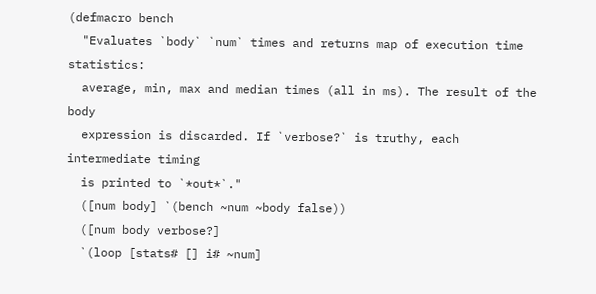(defmacro bench
  "Evaluates `body` `num` times and returns map of execution time statistics:
  average, min, max and median times (all in ms). The result of the body
  expression is discarded. If `verbose?` is truthy, each intermediate timing
  is printed to `*out*`."
  ([num body] `(bench ~num ~body false))
  ([num body verbose?]
  `(loop [stats# [] i# ~num]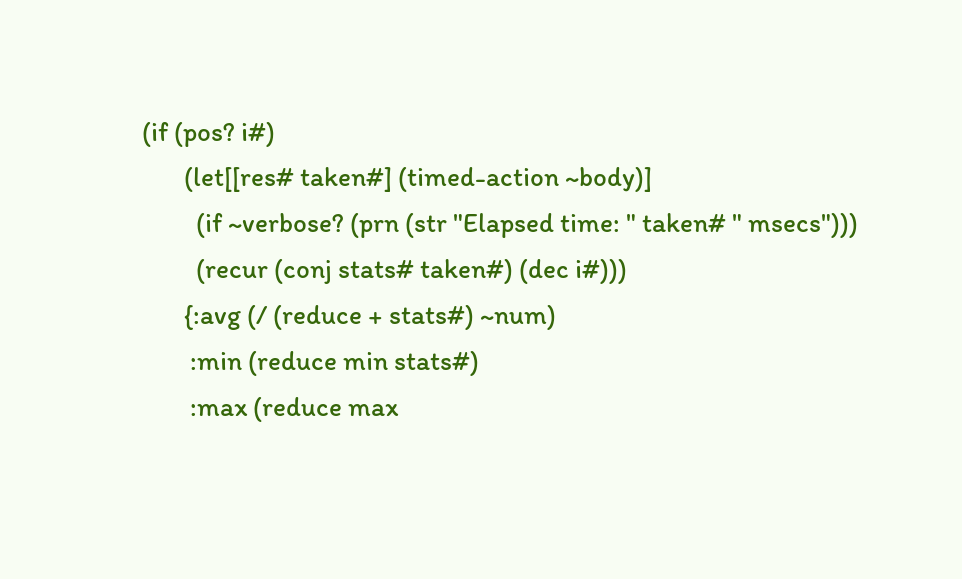(if (pos? i#)
       (let[[res# taken#] (timed-action ~body)]
         (if ~verbose? (prn (str "Elapsed time: " taken# " msecs")))
         (recur (conj stats# taken#) (dec i#)))
       {:avg (/ (reduce + stats#) ~num)
        :min (reduce min stats#)
        :max (reduce max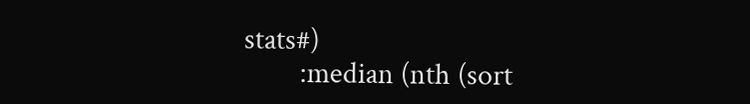stats#)
        :median (nth (sort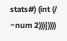stats#) (int (/ ~num 2)))}))))